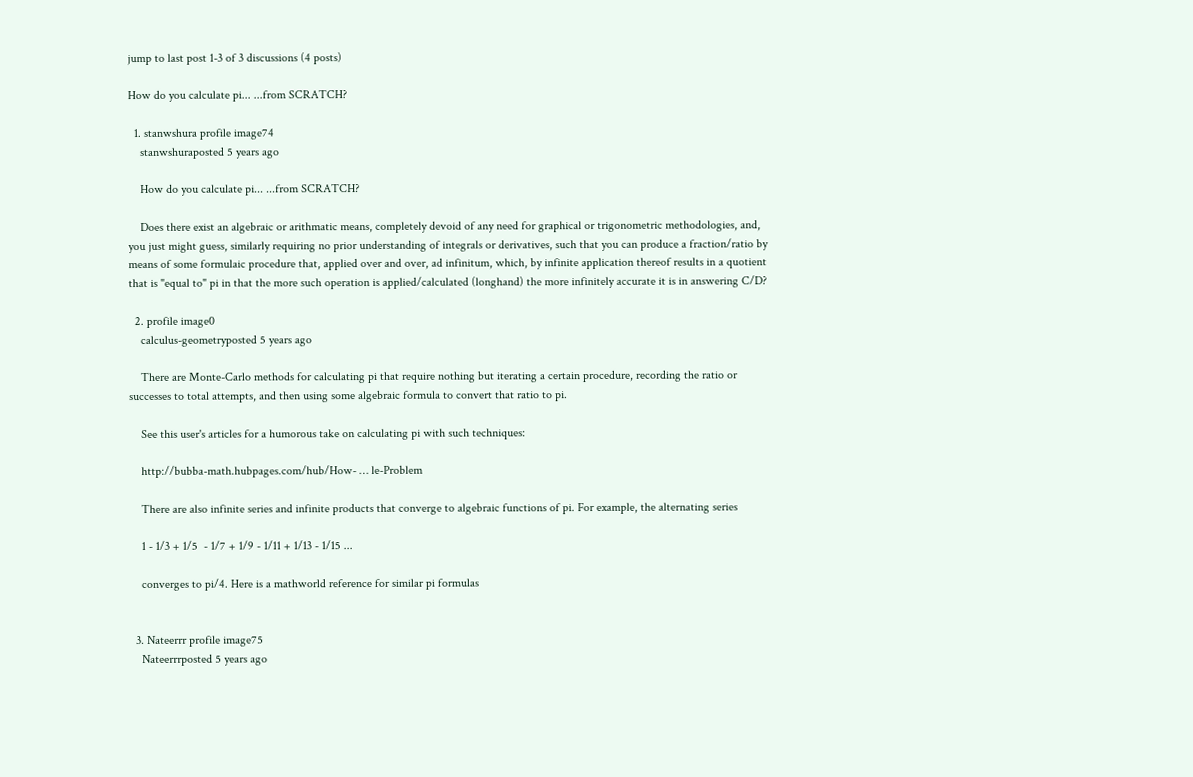jump to last post 1-3 of 3 discussions (4 posts)

How do you calculate pi... ...from SCRATCH?

  1. stanwshura profile image74
    stanwshuraposted 5 years ago

    How do you calculate pi... ...from SCRATCH?

    Does there exist an algebraic or arithmatic means, completely devoid of any need for graphical or trigonometric methodologies, and, you just might guess, similarly requiring no prior understanding of integrals or derivatives, such that you can produce a fraction/ratio by means of some formulaic procedure that, applied over and over, ad infinitum, which, by infinite application thereof results in a quotient that is "equal to" pi in that the more such operation is applied/calculated (longhand) the more infinitely accurate it is in answering C/D?

  2. profile image0
    calculus-geometryposted 5 years ago

    There are Monte-Carlo methods for calculating pi that require nothing but iterating a certain procedure, recording the ratio or successes to total attempts, and then using some algebraic formula to convert that ratio to pi.

    See this user's articles for a humorous take on calculating pi with such techniques:

    http://bubba-math.hubpages.com/hub/How- … le-Problem

    There are also infinite series and infinite products that converge to algebraic functions of pi. For example, the alternating series

    1 - 1/3 + 1/5  - 1/7 + 1/9 - 1/11 + 1/13 - 1/15 ...

    converges to pi/4. Here is a mathworld reference for similar pi formulas


  3. Nateerrr profile image75
    Nateerrrposted 5 years ago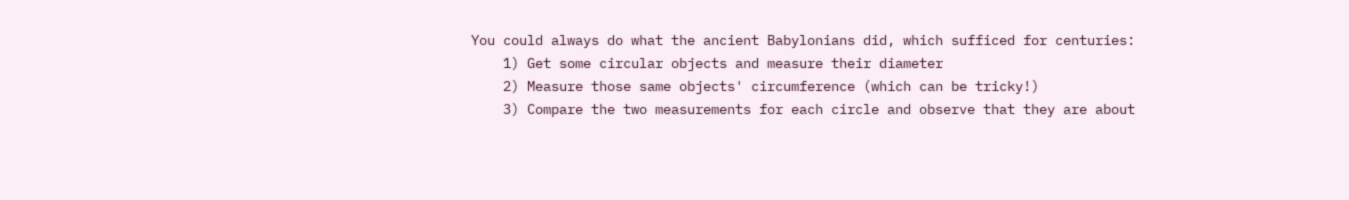You could always do what the ancient Babylonians did, which sufficed for centuries:
    1) Get some circular objects and measure their diameter
    2) Measure those same objects' circumference (which can be tricky!)
    3) Compare the two measurements for each circle and observe that they are about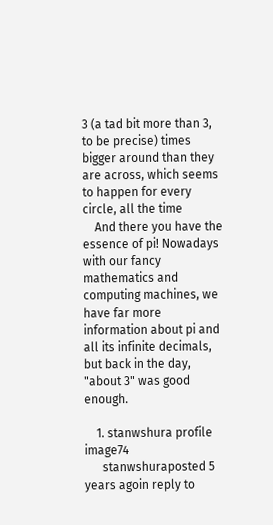3 (a tad bit more than 3, to be precise) times bigger around than they are across, which seems to happen for every circle, all the time
    And there you have the essence of pi! Nowadays with our fancy mathematics and computing machines, we have far more information about pi and all its infinite decimals, but back in the day, "about 3" was good enough.

    1. stanwshura profile image74
      stanwshuraposted 5 years agoin reply to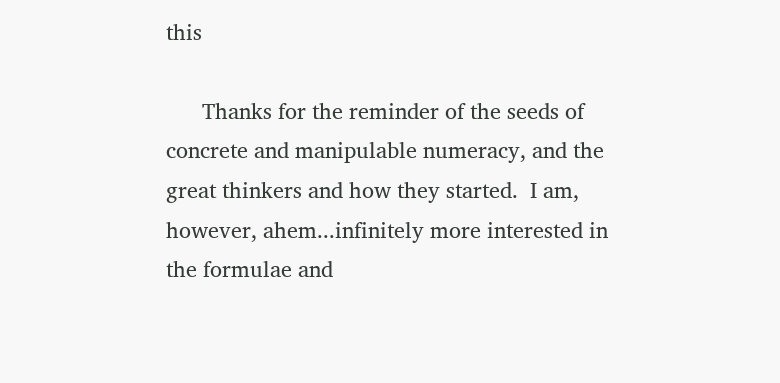this

      Thanks for the reminder of the seeds of concrete and manipulable numeracy, and the great thinkers and how they started.  I am, however, ahem...infinitely more interested in the formulae and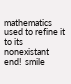mathematics used to refine it to its nonexistant end!  smile